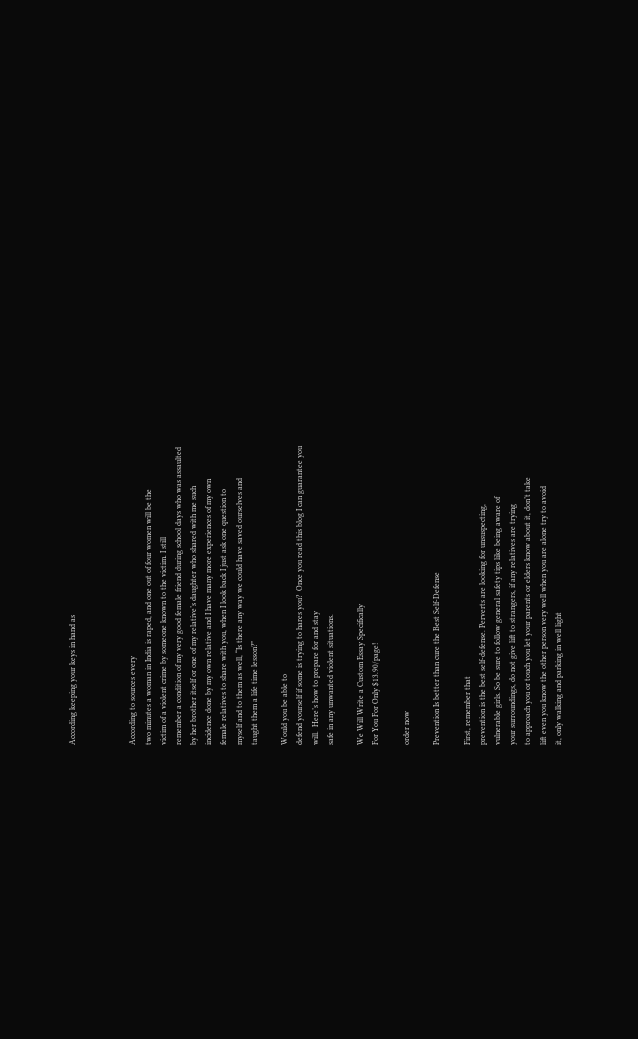According keeping your keys in hand as



According to sources every
two minutes a woman in India is raped, and one out of four women will be the
victim of a violent crime by someone known to the victim. I still
remember a condition of my very good female friend during school days who was assaulted
by her brother itself or one of my relative’s daughter who shared with me such
incidence done by my own relative and I have many more experiences of my own
female relatives to share with you, when I look back I just ask one question to
myself and to them as well, “Is there any way we could have saved ourselves and
taught them a life time lesson?”

Would you be able to
defend yourself if some is trying to hares you?  Once you read this blog I can guarantee you
will.  Here’s how to prepare for and stay
safe in any unwanted violent situations.

We Will Write a Custom Essay Specifically
For You For Only $13.90/page!

order now

Prevention Is better than cure the Best Self-Defense

First, remember that
prevention is the best self-defense. Perverts are looking for unsuspecting,
vulnerable girls. So be sure to follow general safety tips like being aware of
your surroundings, do not give lift to strangers, if any relatives are trying
to approach you or touch you let your parents or elders know about it, don’t take
lift even you know the other person very well when you are alone try to avoid
it, only walking and parking in well light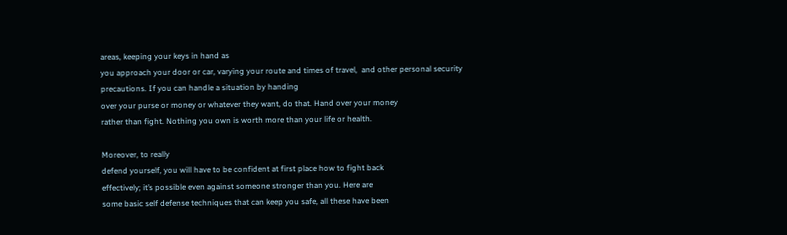areas, keeping your keys in hand as
you approach your door or car, varying your route and times of travel,  and other personal security
precautions. If you can handle a situation by handing
over your purse or money or whatever they want, do that. Hand over your money
rather than fight. Nothing you own is worth more than your life or health.

Moreover, to really
defend yourself, you will have to be confident at first place how to fight back
effectively; it’s possible even against someone stronger than you. Here are
some basic self defense techniques that can keep you safe, all these have been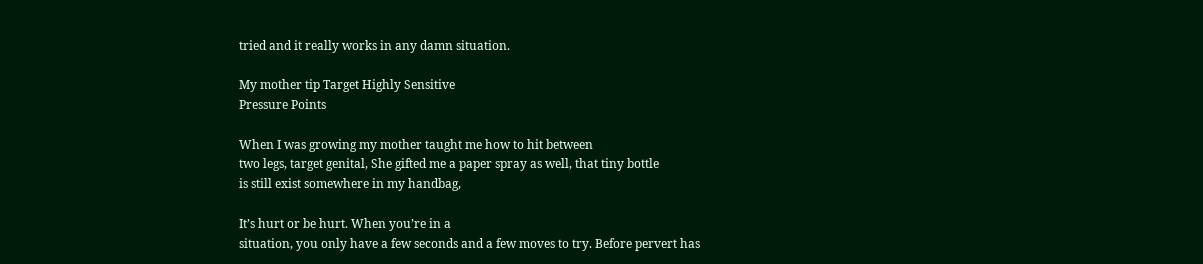tried and it really works in any damn situation.

My mother tip Target Highly Sensitive
Pressure Points

When I was growing my mother taught me how to hit between
two legs, target genital, She gifted me a paper spray as well, that tiny bottle
is still exist somewhere in my handbag,

It’s hurt or be hurt. When you’re in a
situation, you only have a few seconds and a few moves to try. Before pervert has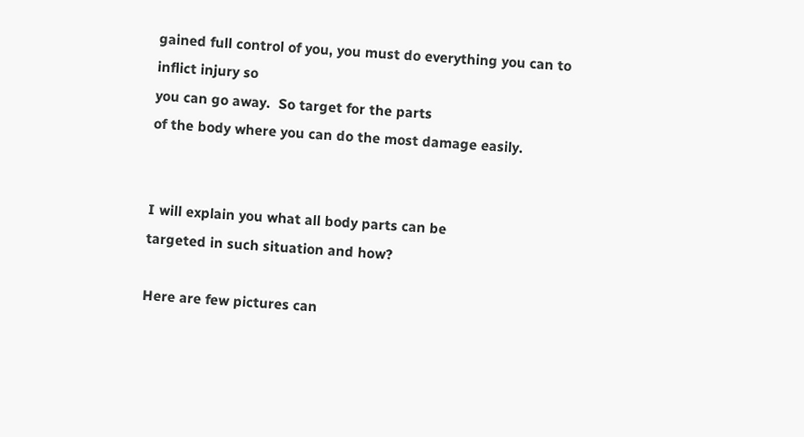gained full control of you, you must do everything you can to inflict injury so
you can go away.  So target for the parts
of the body where you can do the most damage easily.


I will explain you what all body parts can be
targeted in such situation and how?

Here are few pictures can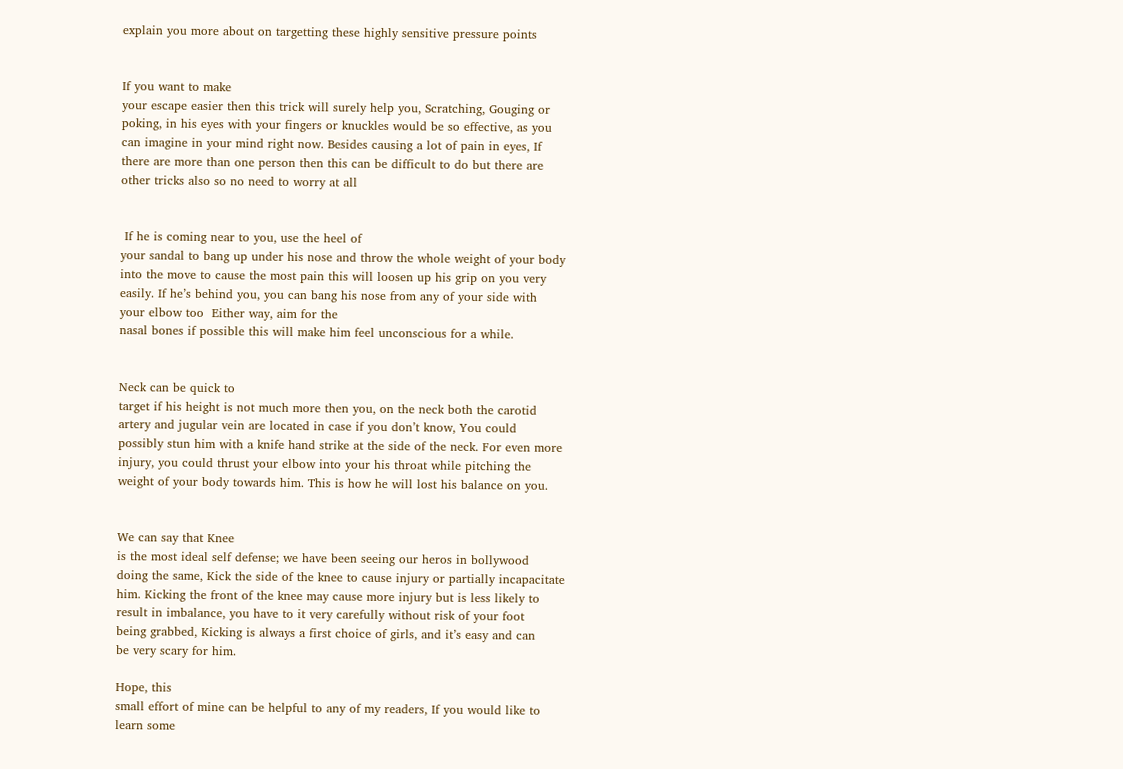explain you more about on targetting these highly sensitive pressure points


If you want to make
your escape easier then this trick will surely help you, Scratching, Gouging or
poking, in his eyes with your fingers or knuckles would be so effective, as you
can imagine in your mind right now. Besides causing a lot of pain in eyes, If
there are more than one person then this can be difficult to do but there are
other tricks also so no need to worry at all


 If he is coming near to you, use the heel of
your sandal to bang up under his nose and throw the whole weight of your body
into the move to cause the most pain this will loosen up his grip on you very
easily. If he’s behind you, you can bang his nose from any of your side with
your elbow too  Either way, aim for the
nasal bones if possible this will make him feel unconscious for a while.


Neck can be quick to
target if his height is not much more then you, on the neck both the carotid
artery and jugular vein are located in case if you don’t know, You could
possibly stun him with a knife hand strike at the side of the neck. For even more
injury, you could thrust your elbow into your his throat while pitching the
weight of your body towards him. This is how he will lost his balance on you.


We can say that Knee
is the most ideal self defense; we have been seeing our heros in bollywood
doing the same, Kick the side of the knee to cause injury or partially incapacitate
him. Kicking the front of the knee may cause more injury but is less likely to
result in imbalance, you have to it very carefully without risk of your foot
being grabbed, Kicking is always a first choice of girls, and it’s easy and can
be very scary for him.

Hope, this
small effort of mine can be helpful to any of my readers, If you would like to
learn some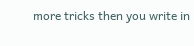more tricks then you write in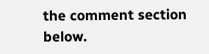the comment section below.